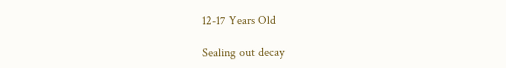12-17 Years Old

Sealing out decay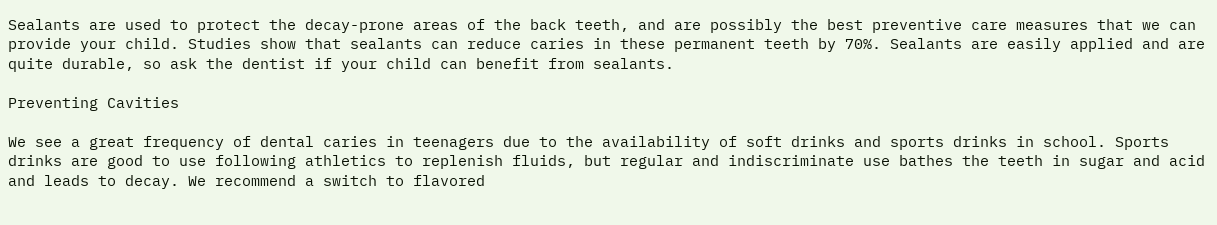Sealants are used to protect the decay-prone areas of the back teeth, and are possibly the best preventive care measures that we can provide your child. Studies show that sealants can reduce caries in these permanent teeth by 70%. Sealants are easily applied and are quite durable, so ask the dentist if your child can benefit from sealants.

Preventing Cavities

We see a great frequency of dental caries in teenagers due to the availability of soft drinks and sports drinks in school. Sports drinks are good to use following athletics to replenish fluids, but regular and indiscriminate use bathes the teeth in sugar and acid and leads to decay. We recommend a switch to flavored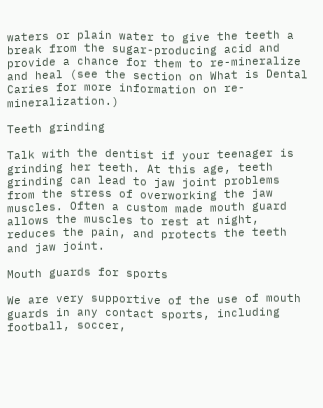waters or plain water to give the teeth a break from the sugar-producing acid and provide a chance for them to re-mineralize and heal (see the section on What is Dental Caries for more information on re-mineralization.)

Teeth grinding

Talk with the dentist if your teenager is grinding her teeth. At this age, teeth grinding can lead to jaw joint problems from the stress of overworking the jaw muscles. Often a custom made mouth guard allows the muscles to rest at night, reduces the pain, and protects the teeth and jaw joint.

Mouth guards for sports

We are very supportive of the use of mouth guards in any contact sports, including football, soccer,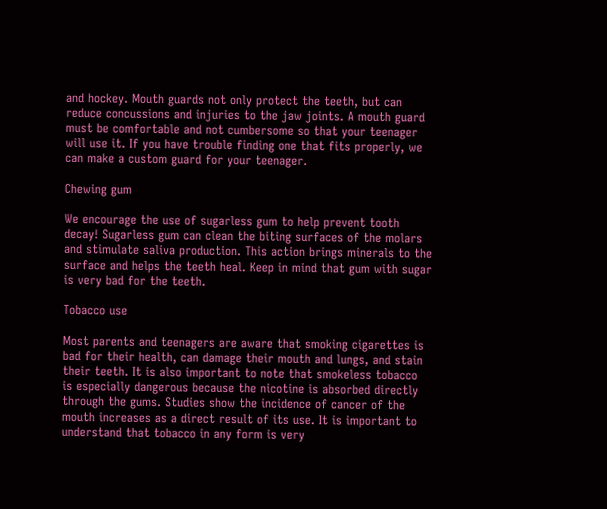and hockey. Mouth guards not only protect the teeth, but can reduce concussions and injuries to the jaw joints. A mouth guard must be comfortable and not cumbersome so that your teenager will use it. If you have trouble finding one that fits properly, we can make a custom guard for your teenager.

Chewing gum

We encourage the use of sugarless gum to help prevent tooth decay! Sugarless gum can clean the biting surfaces of the molars and stimulate saliva production. This action brings minerals to the surface and helps the teeth heal. Keep in mind that gum with sugar is very bad for the teeth.

Tobacco use

Most parents and teenagers are aware that smoking cigarettes is bad for their health, can damage their mouth and lungs, and stain their teeth. It is also important to note that smokeless tobacco is especially dangerous because the nicotine is absorbed directly through the gums. Studies show the incidence of cancer of the mouth increases as a direct result of its use. It is important to understand that tobacco in any form is very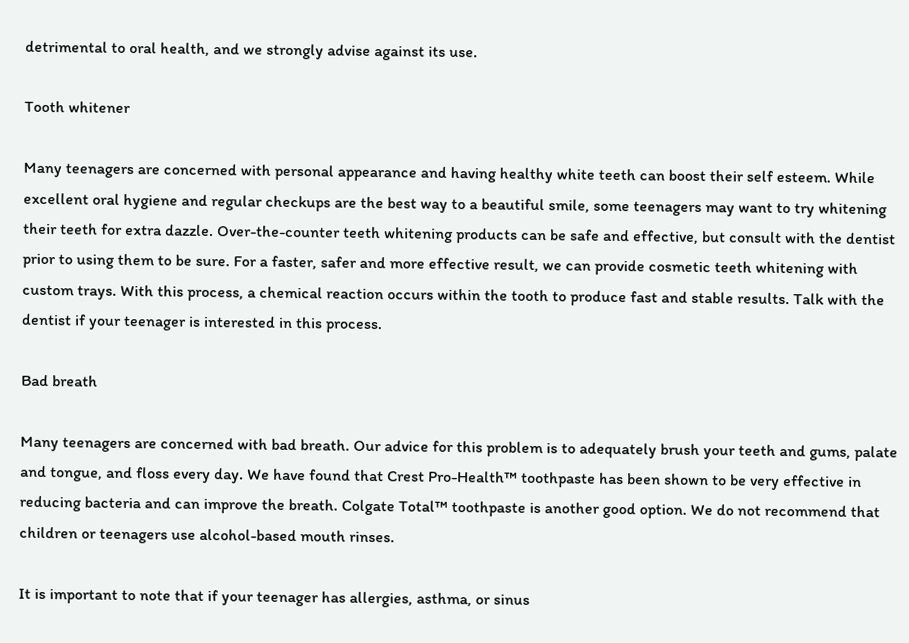detrimental to oral health, and we strongly advise against its use.

Tooth whitener

Many teenagers are concerned with personal appearance and having healthy white teeth can boost their self esteem. While excellent oral hygiene and regular checkups are the best way to a beautiful smile, some teenagers may want to try whitening their teeth for extra dazzle. Over-the-counter teeth whitening products can be safe and effective, but consult with the dentist prior to using them to be sure. For a faster, safer and more effective result, we can provide cosmetic teeth whitening with custom trays. With this process, a chemical reaction occurs within the tooth to produce fast and stable results. Talk with the dentist if your teenager is interested in this process.

Bad breath

Many teenagers are concerned with bad breath. Our advice for this problem is to adequately brush your teeth and gums, palate and tongue, and floss every day. We have found that Crest Pro-Health™ toothpaste has been shown to be very effective in reducing bacteria and can improve the breath. Colgate Total™ toothpaste is another good option. We do not recommend that children or teenagers use alcohol-based mouth rinses.

It is important to note that if your teenager has allergies, asthma, or sinus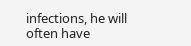infections, he will often have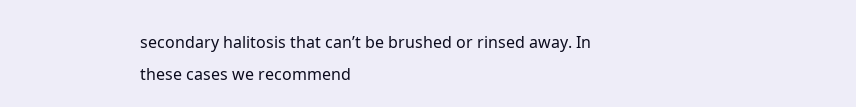secondary halitosis that can’t be brushed or rinsed away. In these cases we recommend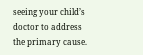seeing your child’s doctor to address the primary cause.